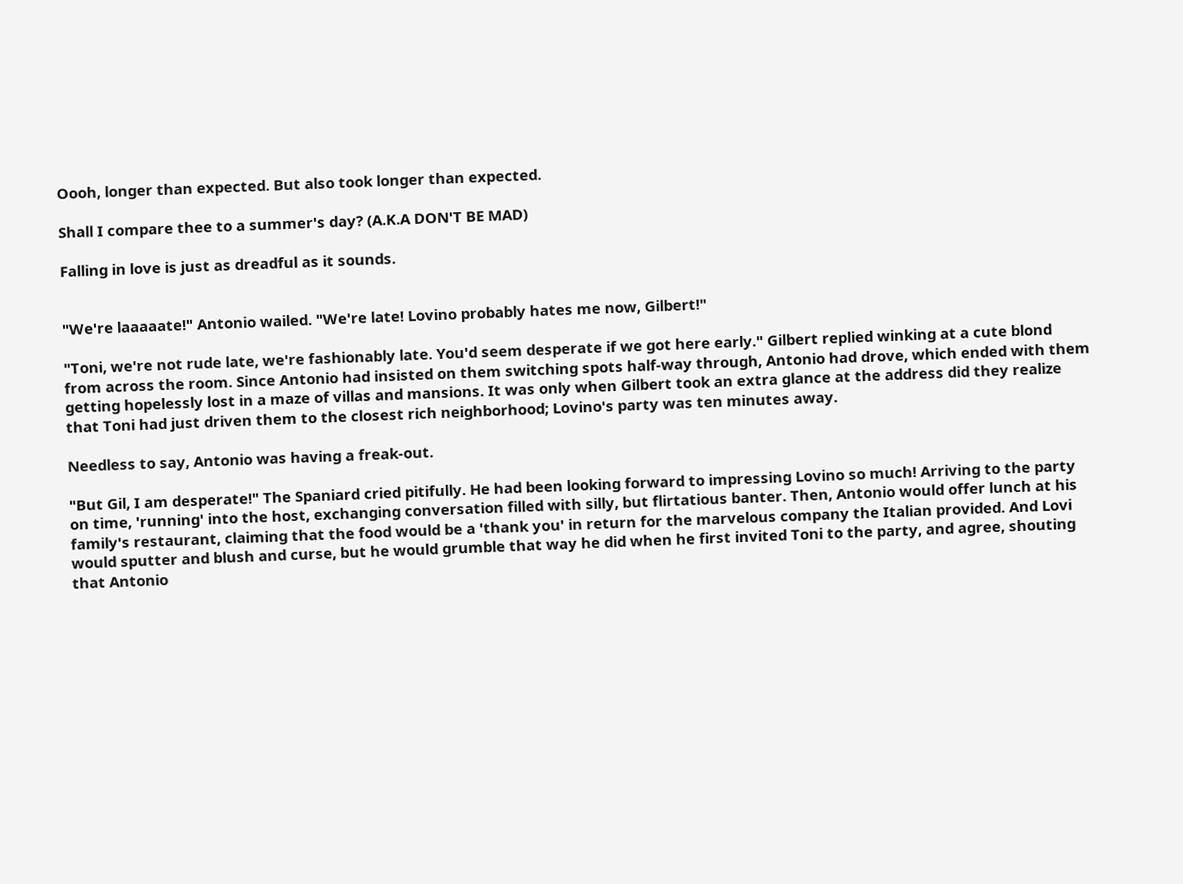Oooh, longer than expected. But also took longer than expected.

Shall I compare thee to a summer's day? (A.K.A DON'T BE MAD)

Falling in love is just as dreadful as it sounds.


"We're laaaaate!" Antonio wailed. "We're late! Lovino probably hates me now, Gilbert!"

"Toni, we're not rude late, we're fashionably late. You'd seem desperate if we got here early." Gilbert replied winking at a cute blond from across the room. Since Antonio had insisted on them switching spots half-way through, Antonio had drove, which ended with them getting hopelessly lost in a maze of villas and mansions. It was only when Gilbert took an extra glance at the address did they realize that Toni had just driven them to the closest rich neighborhood; Lovino's party was ten minutes away.

Needless to say, Antonio was having a freak-out.

"But Gil, I am desperate!" The Spaniard cried pitifully. He had been looking forward to impressing Lovino so much! Arriving to the party on time, 'running' into the host, exchanging conversation filled with silly, but flirtatious banter. Then, Antonio would offer lunch at his family's restaurant, claiming that the food would be a 'thank you' in return for the marvelous company the Italian provided. And Lovi would sputter and blush and curse, but he would grumble that way he did when he first invited Toni to the party, and agree, shouting that Antonio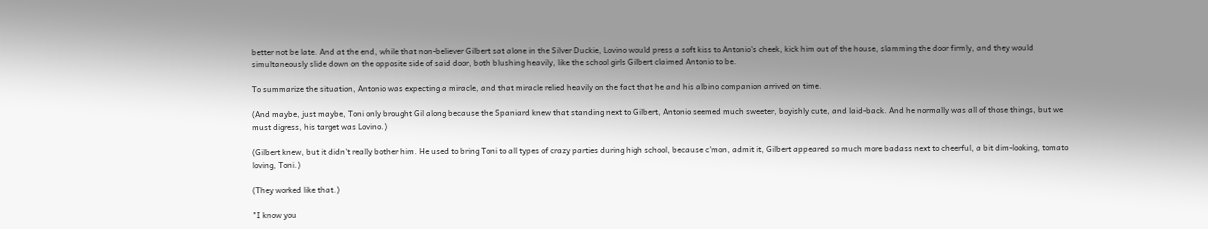better not be late. And at the end, while that non-believer Gilbert sat alone in the Silver Duckie, Lovino would press a soft kiss to Antonio's cheek, kick him out of the house, slamming the door firmly, and they would simultaneously slide down on the opposite side of said door, both blushing heavily, like the school girls Gilbert claimed Antonio to be.

To summarize the situation, Antonio was expecting a miracle, and that miracle relied heavily on the fact that he and his albino companion arrived on time.

(And maybe, just maybe, Toni only brought Gil along because the Spaniard knew that standing next to Gilbert, Antonio seemed much sweeter, boyishly cute, and laid-back. And he normally was all of those things, but we must digress, his target was Lovino.)

(Gilbert knew, but it didn't really bother him. He used to bring Toni to all types of crazy parties during high school, because c'mon, admit it, Gilbert appeared so much more badass next to cheerful, a bit dim-looking, tomato loving, Toni.)

(They worked like that.)

"I know you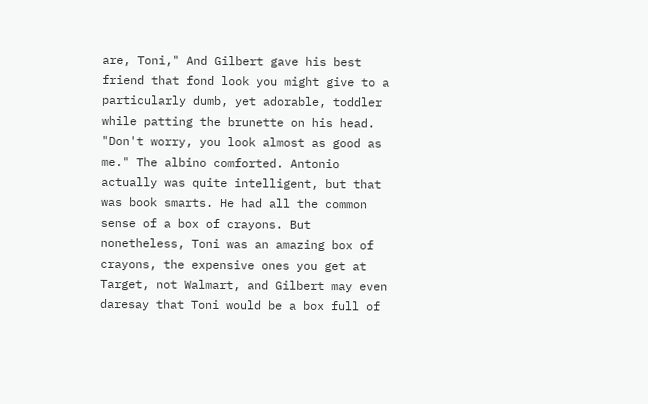are, Toni," And Gilbert gave his best friend that fond look you might give to a particularly dumb, yet adorable, toddler while patting the brunette on his head. "Don't worry, you look almost as good as me." The albino comforted. Antonio actually was quite intelligent, but that was book smarts. He had all the common sense of a box of crayons. But nonetheless, Toni was an amazing box of crayons, the expensive ones you get at Target, not Walmart, and Gilbert may even daresay that Toni would be a box full of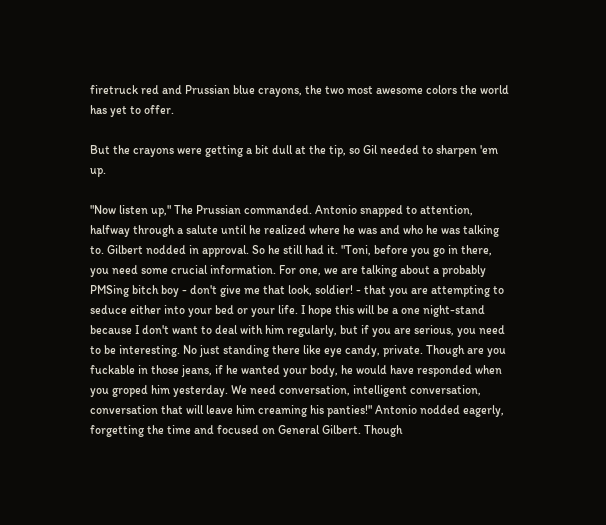firetruck red and Prussian blue crayons, the two most awesome colors the world has yet to offer.

But the crayons were getting a bit dull at the tip, so Gil needed to sharpen 'em up.

"Now listen up," The Prussian commanded. Antonio snapped to attention, halfway through a salute until he realized where he was and who he was talking to. Gilbert nodded in approval. So he still had it. "Toni, before you go in there, you need some crucial information. For one, we are talking about a probably PMSing bitch boy - don't give me that look, soldier! - that you are attempting to seduce either into your bed or your life. I hope this will be a one night-stand because I don't want to deal with him regularly, but if you are serious, you need to be interesting. No just standing there like eye candy, private. Though are you fuckable in those jeans, if he wanted your body, he would have responded when you groped him yesterday. We need conversation, intelligent conversation, conversation that will leave him creaming his panties!" Antonio nodded eagerly, forgetting the time and focused on General Gilbert. Though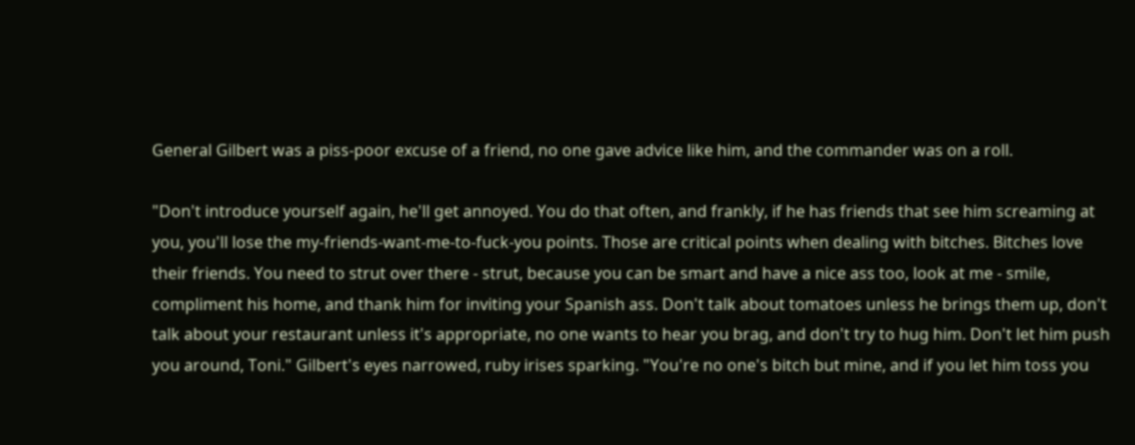General Gilbert was a piss-poor excuse of a friend, no one gave advice like him, and the commander was on a roll.

"Don't introduce yourself again, he'll get annoyed. You do that often, and frankly, if he has friends that see him screaming at you, you'll lose the my-friends-want-me-to-fuck-you points. Those are critical points when dealing with bitches. Bitches love their friends. You need to strut over there - strut, because you can be smart and have a nice ass too, look at me - smile, compliment his home, and thank him for inviting your Spanish ass. Don't talk about tomatoes unless he brings them up, don't talk about your restaurant unless it's appropriate, no one wants to hear you brag, and don't try to hug him. Don't let him push you around, Toni." Gilbert's eyes narrowed, ruby irises sparking. "You're no one's bitch but mine, and if you let him toss you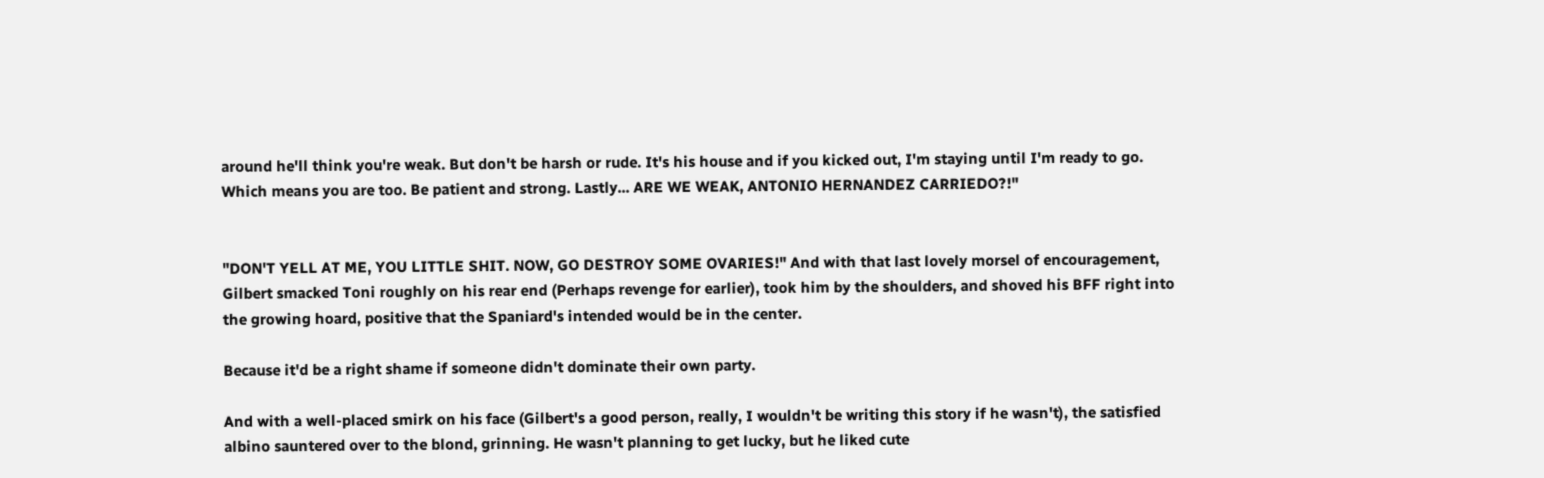around he'll think you're weak. But don't be harsh or rude. It's his house and if you kicked out, I'm staying until I'm ready to go. Which means you are too. Be patient and strong. Lastly... ARE WE WEAK, ANTONIO HERNANDEZ CARRIEDO?!"


"DON'T YELL AT ME, YOU LITTLE SHIT. NOW, GO DESTROY SOME OVARIES!" And with that last lovely morsel of encouragement, Gilbert smacked Toni roughly on his rear end (Perhaps revenge for earlier), took him by the shoulders, and shoved his BFF right into the growing hoard, positive that the Spaniard's intended would be in the center.

Because it'd be a right shame if someone didn't dominate their own party.

And with a well-placed smirk on his face (Gilbert's a good person, really, I wouldn't be writing this story if he wasn't), the satisfied albino sauntered over to the blond, grinning. He wasn't planning to get lucky, but he liked cute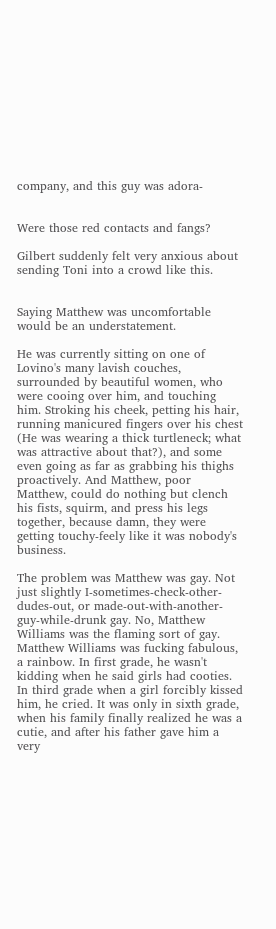company, and this guy was adora-


Were those red contacts and fangs?

Gilbert suddenly felt very anxious about sending Toni into a crowd like this.


Saying Matthew was uncomfortable would be an understatement.

He was currently sitting on one of Lovino's many lavish couches, surrounded by beautiful women, who were cooing over him, and touching him. Stroking his cheek, petting his hair, running manicured fingers over his chest (He was wearing a thick turtleneck; what was attractive about that?), and some even going as far as grabbing his thighs proactively. And Matthew, poor Matthew, could do nothing but clench his fists, squirm, and press his legs together, because damn, they were getting touchy-feely like it was nobody's business.

The problem was Matthew was gay. Not just slightly I-sometimes-check-other-dudes-out, or made-out-with-another-guy-while-drunk gay. No, Matthew Williams was the flaming sort of gay. Matthew Williams was fucking fabulous, a rainbow. In first grade, he wasn't kidding when he said girls had cooties. In third grade when a girl forcibly kissed him, he cried. It was only in sixth grade, when his family finally realized he was a cutie, and after his father gave him a very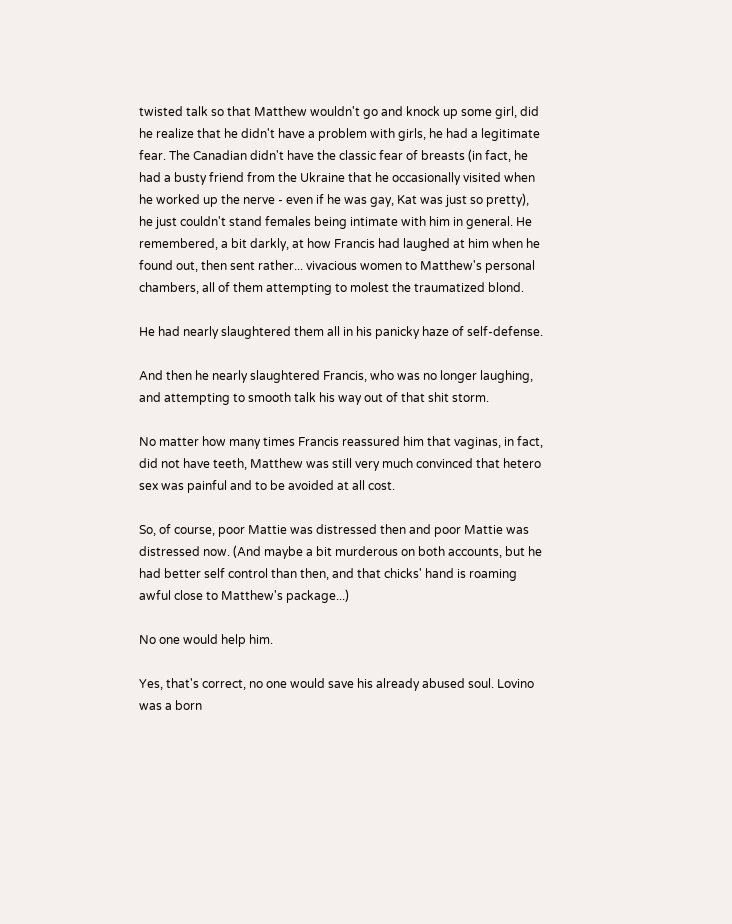twisted talk so that Matthew wouldn't go and knock up some girl, did he realize that he didn't have a problem with girls, he had a legitimate fear. The Canadian didn't have the classic fear of breasts (in fact, he had a busty friend from the Ukraine that he occasionally visited when he worked up the nerve - even if he was gay, Kat was just so pretty), he just couldn't stand females being intimate with him in general. He remembered, a bit darkly, at how Francis had laughed at him when he found out, then sent rather... vivacious women to Matthew's personal chambers, all of them attempting to molest the traumatized blond.

He had nearly slaughtered them all in his panicky haze of self-defense.

And then he nearly slaughtered Francis, who was no longer laughing, and attempting to smooth talk his way out of that shit storm.

No matter how many times Francis reassured him that vaginas, in fact, did not have teeth, Matthew was still very much convinced that hetero sex was painful and to be avoided at all cost.

So, of course, poor Mattie was distressed then and poor Mattie was distressed now. (And maybe a bit murderous on both accounts, but he had better self control than then, and that chicks' hand is roaming awful close to Matthew's package...)

No one would help him.

Yes, that's correct, no one would save his already abused soul. Lovino was a born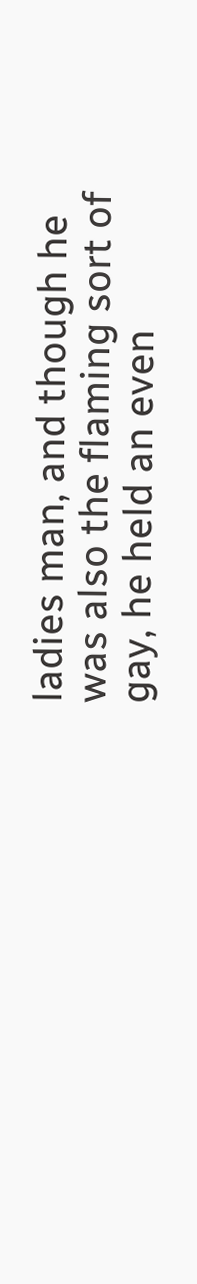ladies man, and though he was also the flaming sort of gay, he held an even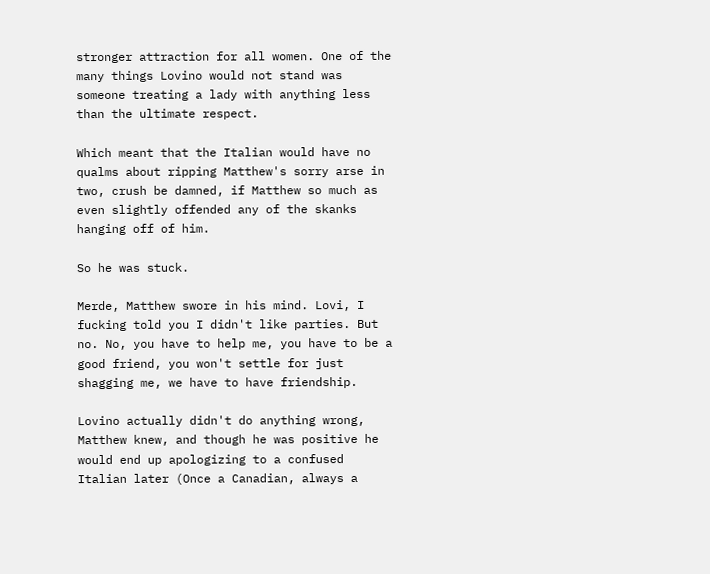stronger attraction for all women. One of the many things Lovino would not stand was someone treating a lady with anything less than the ultimate respect.

Which meant that the Italian would have no qualms about ripping Matthew's sorry arse in two, crush be damned, if Matthew so much as even slightly offended any of the skanks hanging off of him.

So he was stuck.

Merde, Matthew swore in his mind. Lovi, I fucking told you I didn't like parties. But no. No, you have to help me, you have to be a good friend, you won't settle for just shagging me, we have to have friendship.

Lovino actually didn't do anything wrong, Matthew knew, and though he was positive he would end up apologizing to a confused Italian later (Once a Canadian, always a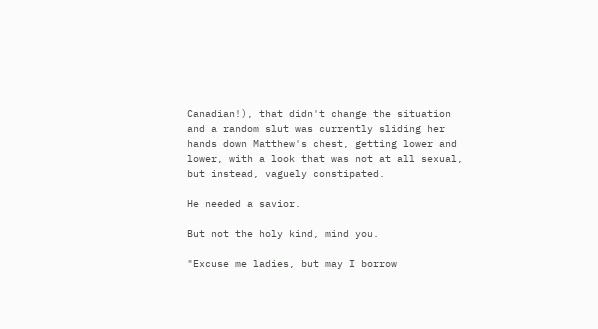Canadian!), that didn't change the situation and a random slut was currently sliding her hands down Matthew's chest, getting lower and lower, with a look that was not at all sexual, but instead, vaguely constipated.

He needed a savior.

But not the holy kind, mind you.

"Excuse me ladies, but may I borrow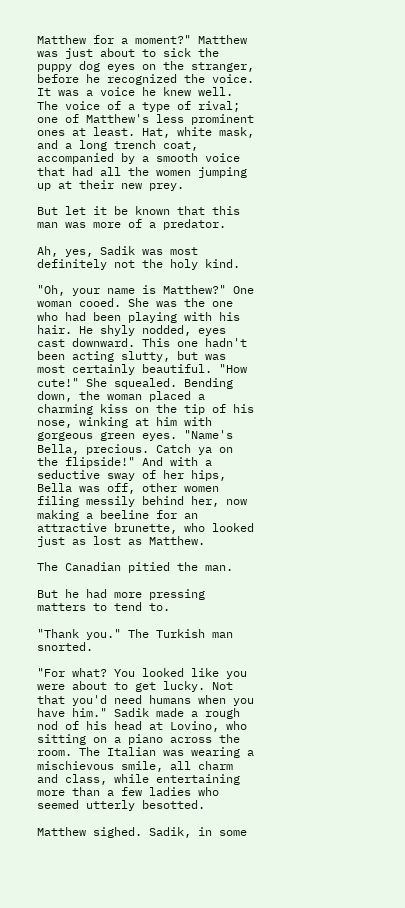Matthew for a moment?" Matthew was just about to sick the puppy dog eyes on the stranger, before he recognized the voice. It was a voice he knew well. The voice of a type of rival; one of Matthew's less prominent ones at least. Hat, white mask, and a long trench coat, accompanied by a smooth voice that had all the women jumping up at their new prey.

But let it be known that this man was more of a predator.

Ah, yes, Sadik was most definitely not the holy kind.

"Oh, your name is Matthew?" One woman cooed. She was the one who had been playing with his hair. He shyly nodded, eyes cast downward. This one hadn't been acting slutty, but was most certainly beautiful. "How cute!" She squealed. Bending down, the woman placed a charming kiss on the tip of his nose, winking at him with gorgeous green eyes. "Name's Bella, precious. Catch ya on the flipside!" And with a seductive sway of her hips, Bella was off, other women filing messily behind her, now making a beeline for an attractive brunette, who looked just as lost as Matthew.

The Canadian pitied the man.

But he had more pressing matters to tend to.

"Thank you." The Turkish man snorted.

"For what? You looked like you were about to get lucky. Not that you'd need humans when you have him." Sadik made a rough nod of his head at Lovino, who sitting on a piano across the room. The Italian was wearing a mischievous smile, all charm and class, while entertaining more than a few ladies who seemed utterly besotted.

Matthew sighed. Sadik, in some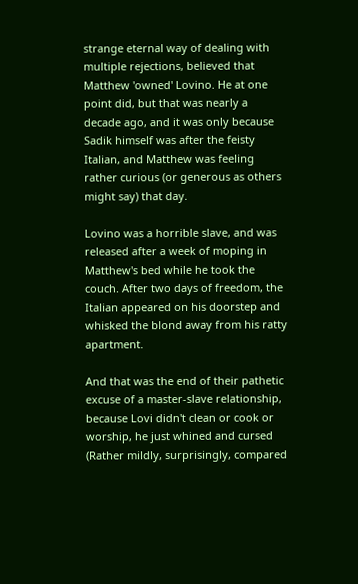strange eternal way of dealing with multiple rejections, believed that Matthew 'owned' Lovino. He at one point did, but that was nearly a decade ago, and it was only because Sadik himself was after the feisty Italian, and Matthew was feeling rather curious (or generous as others might say) that day.

Lovino was a horrible slave, and was released after a week of moping in Matthew's bed while he took the couch. After two days of freedom, the Italian appeared on his doorstep and whisked the blond away from his ratty apartment.

And that was the end of their pathetic excuse of a master-slave relationship, because Lovi didn't clean or cook or worship, he just whined and cursed (Rather mildly, surprisingly, compared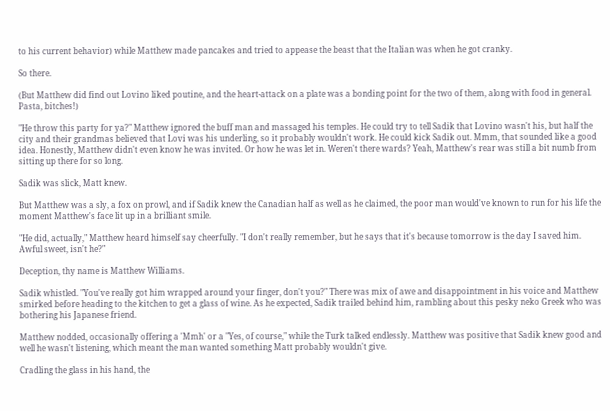to his current behavior) while Matthew made pancakes and tried to appease the beast that the Italian was when he got cranky.

So there.

(But Matthew did find out Lovino liked poutine, and the heart-attack on a plate was a bonding point for the two of them, along with food in general. Pasta, bitches!)

"He throw this party for ya?" Matthew ignored the buff man and massaged his temples. He could try to tell Sadik that Lovino wasn't his, but half the city and their grandmas believed that Lovi was his underling, so it probably wouldn't work. He could kick Sadik out. Mmm, that sounded like a good idea. Honestly, Matthew didn't even know he was invited. Or how he was let in. Weren't there wards? Yeah, Matthew's rear was still a bit numb from sitting up there for so long.

Sadik was slick, Matt knew.

But Matthew was a sly, a fox on prowl, and if Sadik knew the Canadian half as well as he claimed, the poor man would've known to run for his life the moment Matthew's face lit up in a brilliant smile.

"He did, actually," Matthew heard himself say cheerfully. "I don't really remember, but he says that it's because tomorrow is the day I saved him. Awful sweet, isn't he?"

Deception, thy name is Matthew Williams.

Sadik whistled. "You've really got him wrapped around your finger, don't you?" There was mix of awe and disappointment in his voice and Matthew smirked before heading to the kitchen to get a glass of wine. As he expected, Sadik trailed behind him, rambling about this pesky neko Greek who was bothering his Japanese friend.

Matthew nodded, occasionally offering a 'Mmh' or a "Yes, of course," while the Turk talked endlessly. Matthew was positive that Sadik knew good and well he wasn't listening, which meant the man wanted something Matt probably wouldn't give.

Cradling the glass in his hand, the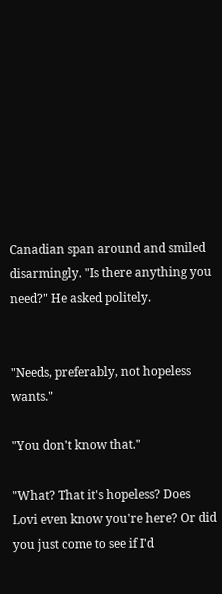Canadian span around and smiled disarmingly. "Is there anything you need?" He asked politely.


"Needs, preferably, not hopeless wants."

"You don't know that."

"What? That it's hopeless? Does Lovi even know you're here? Or did you just come to see if I'd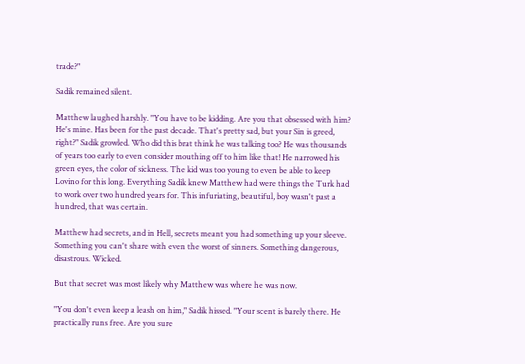trade?"

Sadik remained silent.

Matthew laughed harshly. "You have to be kidding. Are you that obsessed with him? He's mine. Has been for the past decade. That's pretty sad, but your Sin is greed, right?" Sadik growled. Who did this brat think he was talking too? He was thousands of years too early to even consider mouthing off to him like that! He narrowed his green eyes, the color of sickness. The kid was too young to even be able to keep Lovino for this long. Everything Sadik knew Matthew had were things the Turk had to work over two hundred years for. This infuriating, beautiful, boy wasn't past a hundred, that was certain.

Matthew had secrets, and in Hell, secrets meant you had something up your sleeve. Something you can't share with even the worst of sinners. Something dangerous, disastrous. Wicked.

But that secret was most likely why Matthew was where he was now.

"You don't even keep a leash on him," Sadik hissed. "Your scent is barely there. He practically runs free. Are you sure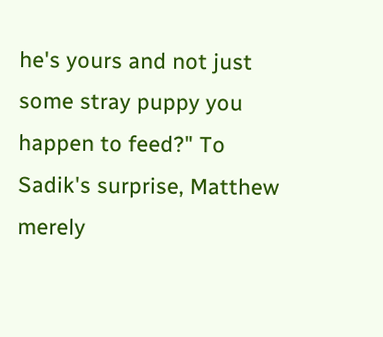he's yours and not just some stray puppy you happen to feed?" To Sadik's surprise, Matthew merely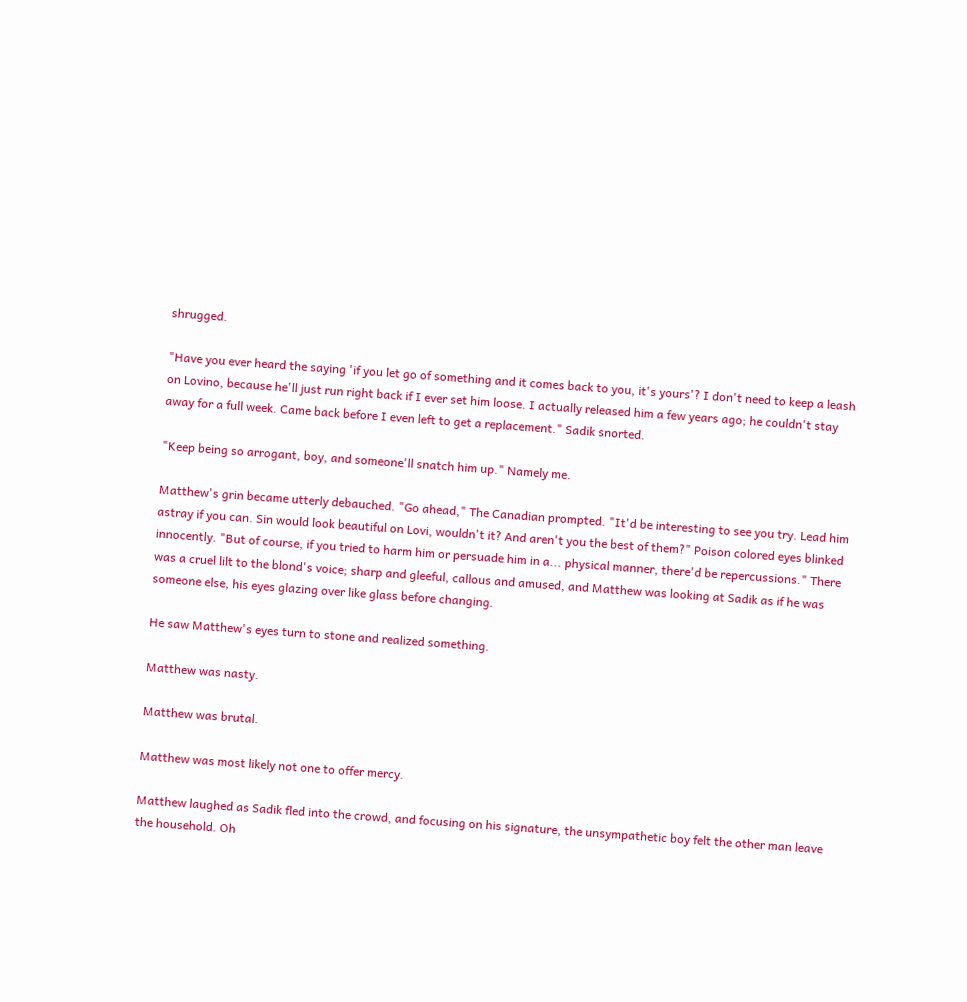shrugged.

"Have you ever heard the saying 'if you let go of something and it comes back to you, it's yours'? I don't need to keep a leash on Lovino, because he'll just run right back if I ever set him loose. I actually released him a few years ago; he couldn't stay away for a full week. Came back before I even left to get a replacement." Sadik snorted.

"Keep being so arrogant, boy, and someone'll snatch him up." Namely me.

Matthew's grin became utterly debauched. "Go ahead," The Canadian prompted. "It'd be interesting to see you try. Lead him astray if you can. Sin would look beautiful on Lovi, wouldn't it? And aren't you the best of them?" Poison colored eyes blinked innocently. "But of course, if you tried to harm him or persuade him in a... physical manner, there'd be repercussions." There was a cruel lilt to the blond's voice; sharp and gleeful, callous and amused, and Matthew was looking at Sadik as if he was someone else, his eyes glazing over like glass before changing.

He saw Matthew's eyes turn to stone and realized something.

Matthew was nasty.

Matthew was brutal.

Matthew was most likely not one to offer mercy.

Matthew laughed as Sadik fled into the crowd, and focusing on his signature, the unsympathetic boy felt the other man leave the household. Oh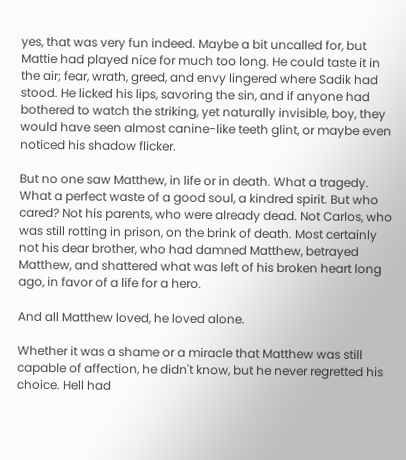yes, that was very fun indeed. Maybe a bit uncalled for, but Mattie had played nice for much too long. He could taste it in the air; fear, wrath, greed, and envy lingered where Sadik had stood. He licked his lips, savoring the sin, and if anyone had bothered to watch the striking, yet naturally invisible, boy, they would have seen almost canine-like teeth glint, or maybe even noticed his shadow flicker.

But no one saw Matthew, in life or in death. What a tragedy. What a perfect waste of a good soul, a kindred spirit. But who cared? Not his parents, who were already dead. Not Carlos, who was still rotting in prison, on the brink of death. Most certainly not his dear brother, who had damned Matthew, betrayed Matthew, and shattered what was left of his broken heart long ago, in favor of a life for a hero.

And all Matthew loved, he loved alone.

Whether it was a shame or a miracle that Matthew was still capable of affection, he didn't know, but he never regretted his choice. Hell had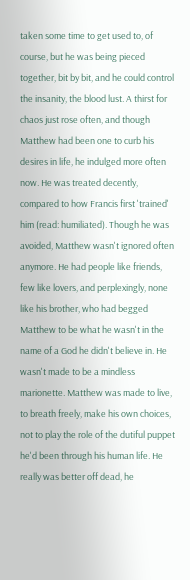taken some time to get used to, of course, but he was being pieced together, bit by bit, and he could control the insanity, the blood lust. A thirst for chaos just rose often, and though Matthew had been one to curb his desires in life, he indulged more often now. He was treated decently, compared to how Francis first 'trained' him (read: humiliated). Though he was avoided, Matthew wasn't ignored often anymore. He had people like friends, few like lovers, and perplexingly, none like his brother, who had begged Matthew to be what he wasn't in the name of a God he didn't believe in. He wasn't made to be a mindless marionette. Matthew was made to live, to breath freely, make his own choices, not to play the role of the dutiful puppet he'd been through his human life. He really was better off dead, he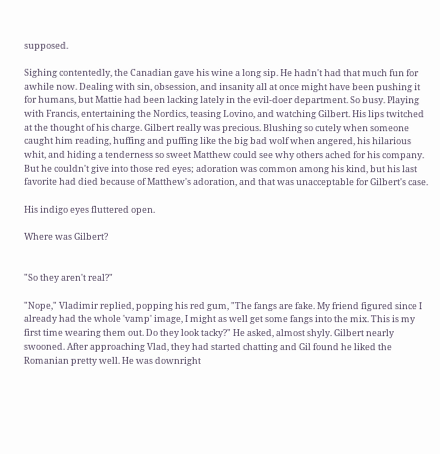supposed.

Sighing contentedly, the Canadian gave his wine a long sip. He hadn't had that much fun for awhile now. Dealing with sin, obsession, and insanity all at once might have been pushing it for humans, but Mattie had been lacking lately in the evil-doer department. So busy. Playing with Francis, entertaining the Nordics, teasing Lovino, and watching Gilbert. His lips twitched at the thought of his charge. Gilbert really was precious. Blushing so cutely when someone caught him reading, huffing and puffing like the big bad wolf when angered, his hilarious whit, and hiding a tenderness so sweet Matthew could see why others ached for his company. But he couldn't give into those red eyes; adoration was common among his kind, but his last favorite had died because of Matthew's adoration, and that was unacceptable for Gilbert's case.

His indigo eyes fluttered open.

Where was Gilbert?


"So they aren't real?"

"Nope," Vladimir replied, popping his red gum, "The fangs are fake. My friend figured since I already had the whole 'vamp' image, I might as well get some fangs into the mix. This is my first time wearing them out. Do they look tacky?" He asked, almost shyly. Gilbert nearly swooned. After approaching Vlad, they had started chatting and Gil found he liked the Romanian pretty well. He was downright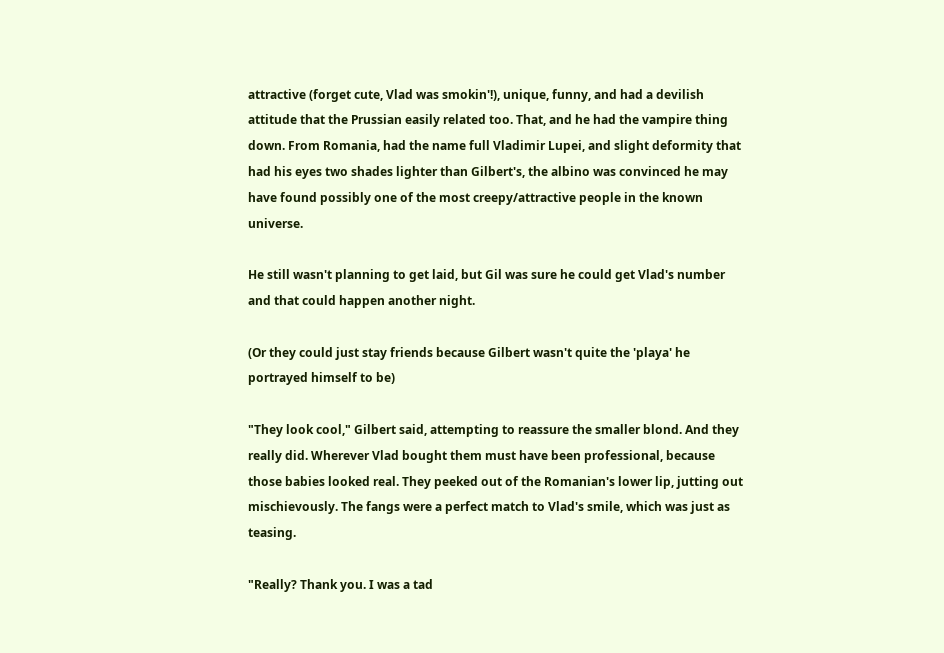attractive (forget cute, Vlad was smokin'!), unique, funny, and had a devilish attitude that the Prussian easily related too. That, and he had the vampire thing down. From Romania, had the name full Vladimir Lupei, and slight deformity that had his eyes two shades lighter than Gilbert's, the albino was convinced he may have found possibly one of the most creepy/attractive people in the known universe.

He still wasn't planning to get laid, but Gil was sure he could get Vlad's number and that could happen another night.

(Or they could just stay friends because Gilbert wasn't quite the 'playa' he portrayed himself to be)

"They look cool," Gilbert said, attempting to reassure the smaller blond. And they really did. Wherever Vlad bought them must have been professional, because those babies looked real. They peeked out of the Romanian's lower lip, jutting out mischievously. The fangs were a perfect match to Vlad's smile, which was just as teasing.

"Really? Thank you. I was a tad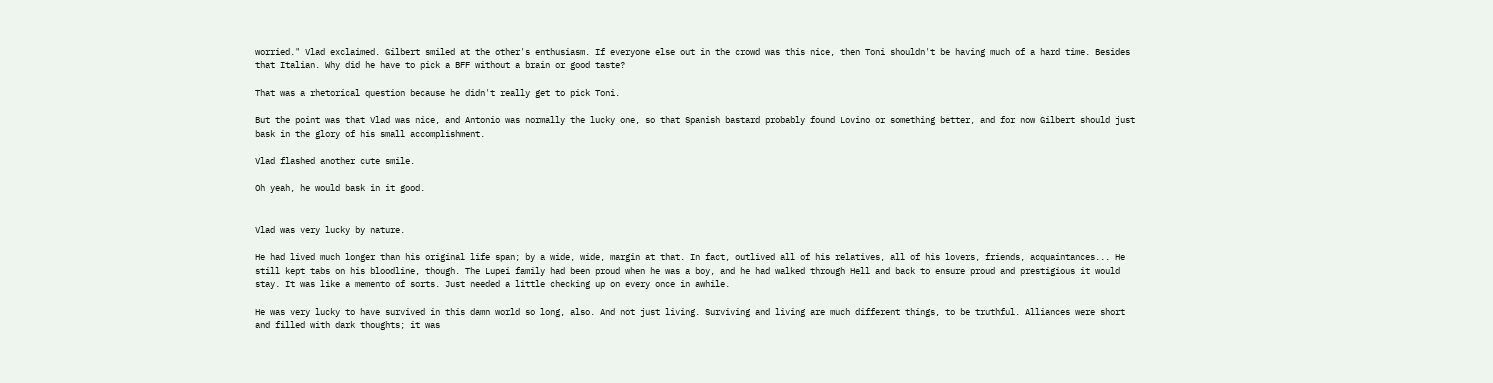worried." Vlad exclaimed. Gilbert smiled at the other's enthusiasm. If everyone else out in the crowd was this nice, then Toni shouldn't be having much of a hard time. Besides that Italian. Why did he have to pick a BFF without a brain or good taste?

That was a rhetorical question because he didn't really get to pick Toni.

But the point was that Vlad was nice, and Antonio was normally the lucky one, so that Spanish bastard probably found Lovino or something better, and for now Gilbert should just bask in the glory of his small accomplishment.

Vlad flashed another cute smile.

Oh yeah, he would bask in it good.


Vlad was very lucky by nature.

He had lived much longer than his original life span; by a wide, wide, margin at that. In fact, outlived all of his relatives, all of his lovers, friends, acquaintances... He still kept tabs on his bloodline, though. The Lupei family had been proud when he was a boy, and he had walked through Hell and back to ensure proud and prestigious it would stay. It was like a memento of sorts. Just needed a little checking up on every once in awhile.

He was very lucky to have survived in this damn world so long, also. And not just living. Surviving and living are much different things, to be truthful. Alliances were short and filled with dark thoughts; it was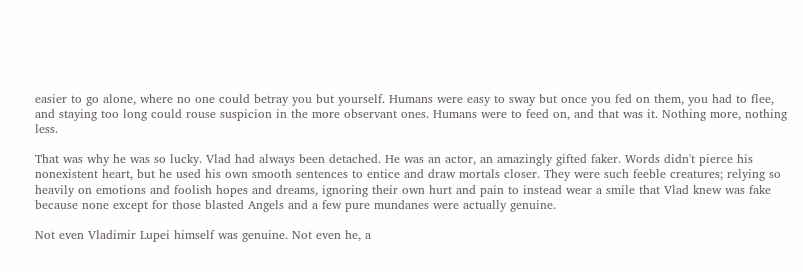easier to go alone, where no one could betray you but yourself. Humans were easy to sway but once you fed on them, you had to flee, and staying too long could rouse suspicion in the more observant ones. Humans were to feed on, and that was it. Nothing more, nothing less.

That was why he was so lucky. Vlad had always been detached. He was an actor, an amazingly gifted faker. Words didn't pierce his nonexistent heart, but he used his own smooth sentences to entice and draw mortals closer. They were such feeble creatures; relying so heavily on emotions and foolish hopes and dreams, ignoring their own hurt and pain to instead wear a smile that Vlad knew was fake because none except for those blasted Angels and a few pure mundanes were actually genuine.

Not even Vladimir Lupei himself was genuine. Not even he, a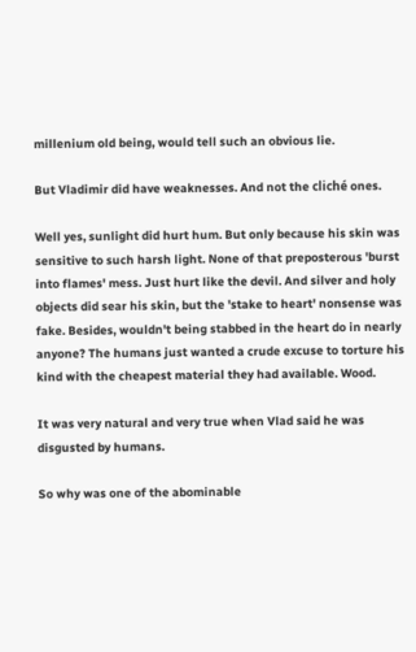millenium old being, would tell such an obvious lie.

But Vladimir did have weaknesses. And not the cliché ones.

Well yes, sunlight did hurt hum. But only because his skin was sensitive to such harsh light. None of that preposterous 'burst into flames' mess. Just hurt like the devil. And silver and holy objects did sear his skin, but the 'stake to heart' nonsense was fake. Besides, wouldn't being stabbed in the heart do in nearly anyone? The humans just wanted a crude excuse to torture his kind with the cheapest material they had available. Wood.

It was very natural and very true when Vlad said he was disgusted by humans.

So why was one of the abominable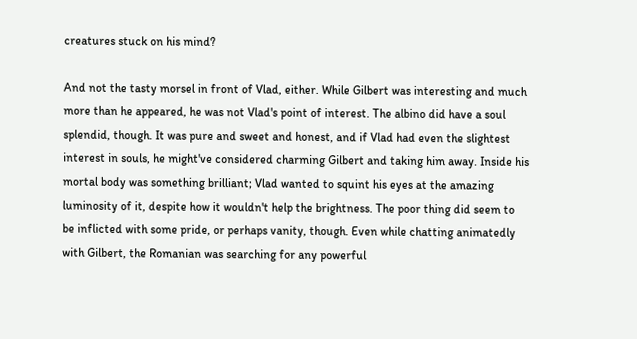creatures stuck on his mind?

And not the tasty morsel in front of Vlad, either. While Gilbert was interesting and much more than he appeared, he was not Vlad's point of interest. The albino did have a soul splendid, though. It was pure and sweet and honest, and if Vlad had even the slightest interest in souls, he might've considered charming Gilbert and taking him away. Inside his mortal body was something brilliant; Vlad wanted to squint his eyes at the amazing luminosity of it, despite how it wouldn't help the brightness. The poor thing did seem to be inflicted with some pride, or perhaps vanity, though. Even while chatting animatedly with Gilbert, the Romanian was searching for any powerful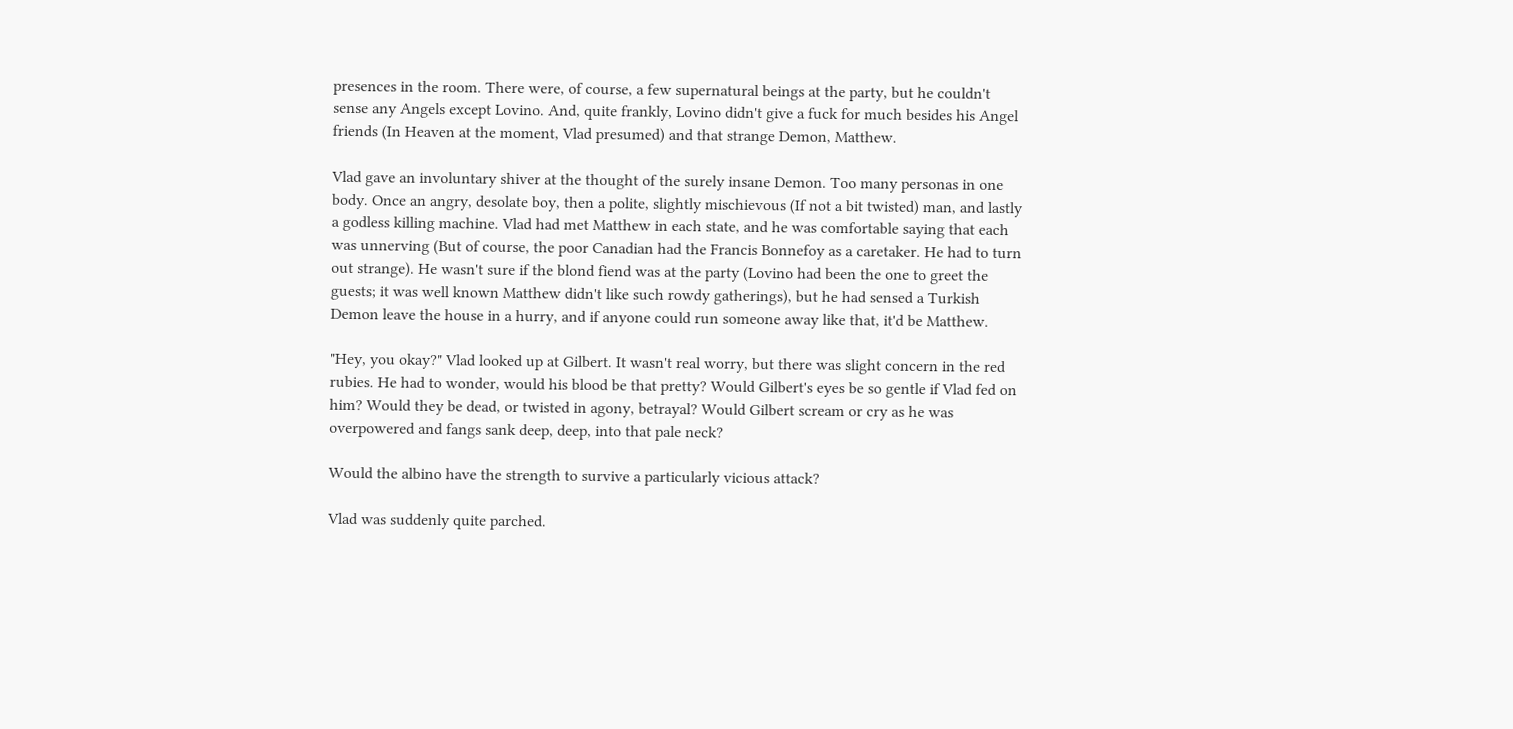presences in the room. There were, of course, a few supernatural beings at the party, but he couldn't sense any Angels except Lovino. And, quite frankly, Lovino didn't give a fuck for much besides his Angel friends (In Heaven at the moment, Vlad presumed) and that strange Demon, Matthew.

Vlad gave an involuntary shiver at the thought of the surely insane Demon. Too many personas in one body. Once an angry, desolate boy, then a polite, slightly mischievous (If not a bit twisted) man, and lastly a godless killing machine. Vlad had met Matthew in each state, and he was comfortable saying that each was unnerving (But of course, the poor Canadian had the Francis Bonnefoy as a caretaker. He had to turn out strange). He wasn't sure if the blond fiend was at the party (Lovino had been the one to greet the guests; it was well known Matthew didn't like such rowdy gatherings), but he had sensed a Turkish Demon leave the house in a hurry, and if anyone could run someone away like that, it'd be Matthew.

"Hey, you okay?" Vlad looked up at Gilbert. It wasn't real worry, but there was slight concern in the red rubies. He had to wonder, would his blood be that pretty? Would Gilbert's eyes be so gentle if Vlad fed on him? Would they be dead, or twisted in agony, betrayal? Would Gilbert scream or cry as he was overpowered and fangs sank deep, deep, into that pale neck?

Would the albino have the strength to survive a particularly vicious attack?

Vlad was suddenly quite parched.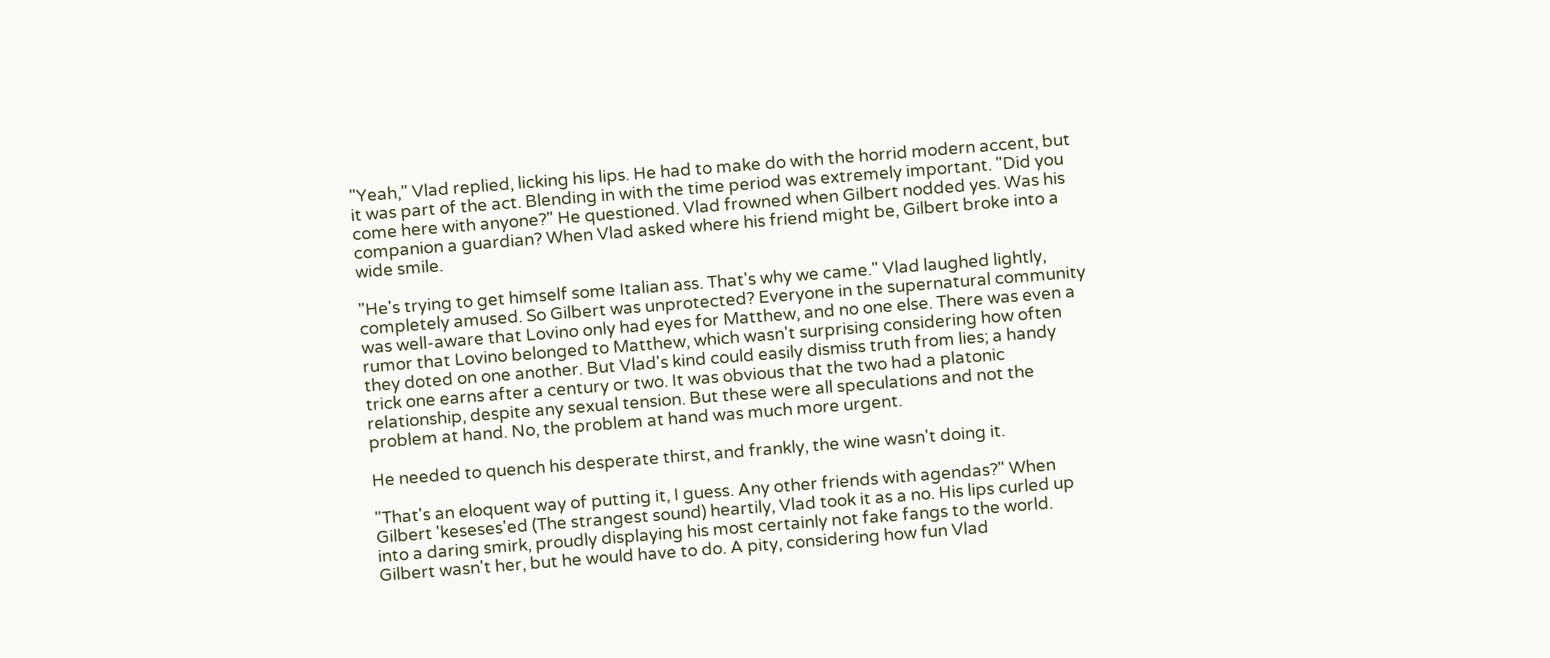"Yeah," Vlad replied, licking his lips. He had to make do with the horrid modern accent, but it was part of the act. Blending in with the time period was extremely important. "Did you come here with anyone?" He questioned. Vlad frowned when Gilbert nodded yes. Was his companion a guardian? When Vlad asked where his friend might be, Gilbert broke into a wide smile.

"He's trying to get himself some Italian ass. That's why we came." Vlad laughed lightly, completely amused. So Gilbert was unprotected? Everyone in the supernatural community was well-aware that Lovino only had eyes for Matthew, and no one else. There was even a rumor that Lovino belonged to Matthew, which wasn't surprising considering how often they doted on one another. But Vlad's kind could easily dismiss truth from lies; a handy trick one earns after a century or two. It was obvious that the two had a platonic relationship, despite any sexual tension. But these were all speculations and not the problem at hand. No, the problem at hand was much more urgent.

He needed to quench his desperate thirst, and frankly, the wine wasn't doing it.

"That's an eloquent way of putting it, I guess. Any other friends with agendas?" When Gilbert 'keseses'ed (The strangest sound) heartily, Vlad took it as a no. His lips curled up into a daring smirk, proudly displaying his most certainly not fake fangs to the world. Gilbert wasn't her, but he would have to do. A pity, considering how fun Vlad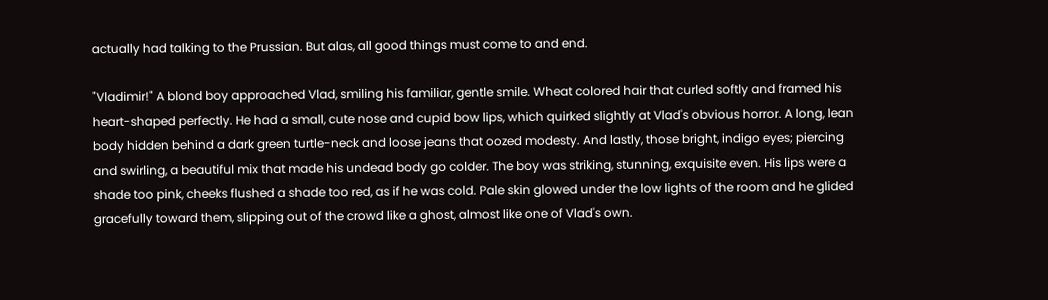actually had talking to the Prussian. But alas, all good things must come to and end.

"Vladimir!" A blond boy approached Vlad, smiling his familiar, gentle smile. Wheat colored hair that curled softly and framed his heart-shaped perfectly. He had a small, cute nose and cupid bow lips, which quirked slightly at Vlad's obvious horror. A long, lean body hidden behind a dark green turtle-neck and loose jeans that oozed modesty. And lastly, those bright, indigo eyes; piercing and swirling, a beautiful mix that made his undead body go colder. The boy was striking, stunning, exquisite even. His lips were a shade too pink, cheeks flushed a shade too red, as if he was cold. Pale skin glowed under the low lights of the room and he glided gracefully toward them, slipping out of the crowd like a ghost, almost like one of Vlad's own.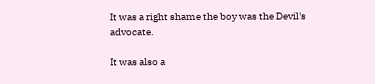It was a right shame the boy was the Devil's advocate.

It was also a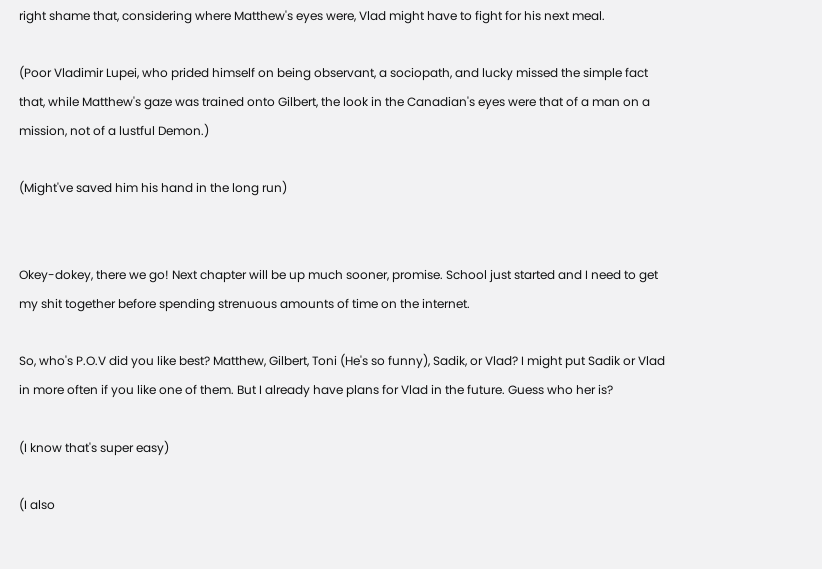right shame that, considering where Matthew's eyes were, Vlad might have to fight for his next meal.

(Poor Vladimir Lupei, who prided himself on being observant, a sociopath, and lucky missed the simple fact that, while Matthew's gaze was trained onto Gilbert, the look in the Canadian's eyes were that of a man on a mission, not of a lustful Demon.)

(Might've saved him his hand in the long run)


Okey-dokey, there we go! Next chapter will be up much sooner, promise. School just started and I need to get my shit together before spending strenuous amounts of time on the internet.

So, who's P.O.V did you like best? Matthew, Gilbert, Toni (He's so funny), Sadik, or Vlad? I might put Sadik or Vlad in more often if you like one of them. But I already have plans for Vlad in the future. Guess who her is?

(I know that's super easy)

(I also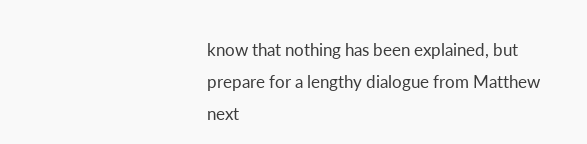know that nothing has been explained, but prepare for a lengthy dialogue from Matthew next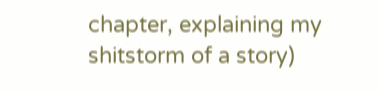chapter, explaining my shitstorm of a story)